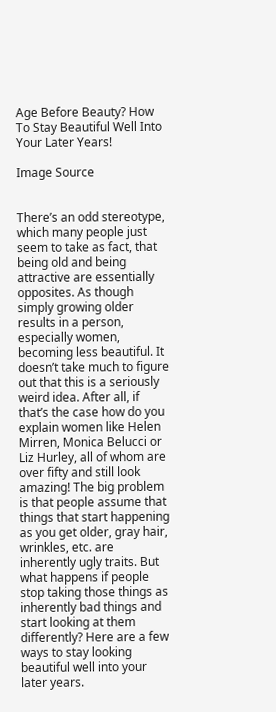Age Before Beauty? How To Stay Beautiful Well Into Your Later Years!

Image Source


There’s an odd stereotype, which many people just seem to take as fact, that being old and being attractive are essentially opposites. As though simply growing older results in a person, especially women, becoming less beautiful. It doesn’t take much to figure out that this is a seriously weird idea. After all, if that’s the case how do you explain women like Helen Mirren, Monica Belucci or Liz Hurley, all of whom are over fifty and still look amazing! The big problem is that people assume that things that start happening as you get older, gray hair, wrinkles, etc. are inherently ugly traits. But what happens if people stop taking those things as inherently bad things and start looking at them differently? Here are a few ways to stay looking beautiful well into your later years.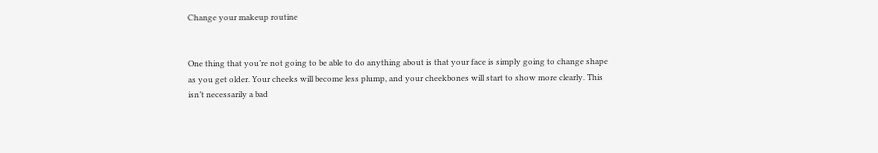Change your makeup routine


One thing that you’re not going to be able to do anything about is that your face is simply going to change shape as you get older. Your cheeks will become less plump, and your cheekbones will start to show more clearly. This isn’t necessarily a bad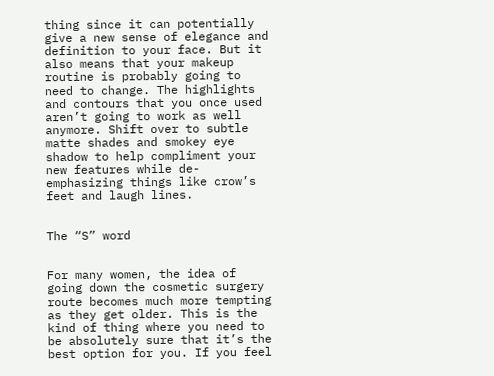thing since it can potentially give a new sense of elegance and definition to your face. But it also means that your makeup routine is probably going to need to change. The highlights and contours that you once used aren’t going to work as well anymore. Shift over to subtle matte shades and smokey eye shadow to help compliment your new features while de-emphasizing things like crow’s feet and laugh lines.


The “S” word


For many women, the idea of going down the cosmetic surgery route becomes much more tempting as they get older. This is the kind of thing where you need to be absolutely sure that it’s the best option for you. If you feel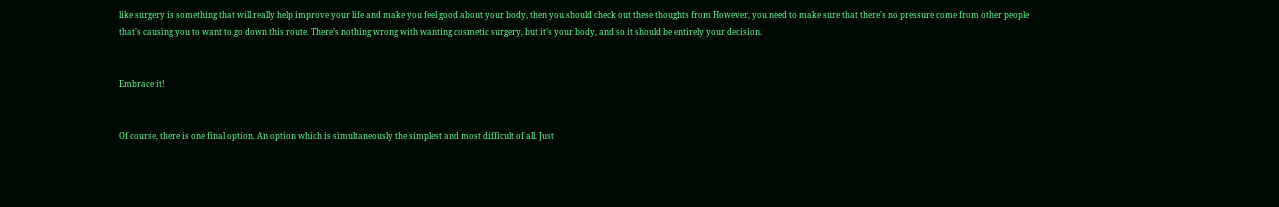like surgery is something that will really help improve your life and make you feel good about your body, then you should check out these thoughts from However, you need to make sure that there’s no pressure come from other people that’s causing you to want to go down this route. There’s nothing wrong with wanting cosmetic surgery, but it’s your body, and so it should be entirely your decision.


Embrace it!


Of course, there is one final option. An option which is simultaneously the simplest and most difficult of all. Just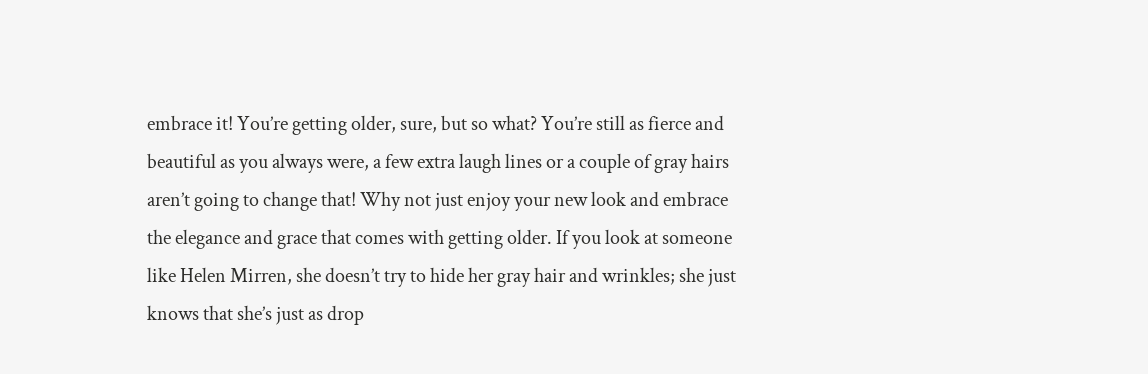embrace it! You’re getting older, sure, but so what? You’re still as fierce and beautiful as you always were, a few extra laugh lines or a couple of gray hairs aren’t going to change that! Why not just enjoy your new look and embrace the elegance and grace that comes with getting older. If you look at someone like Helen Mirren, she doesn’t try to hide her gray hair and wrinkles; she just knows that she’s just as drop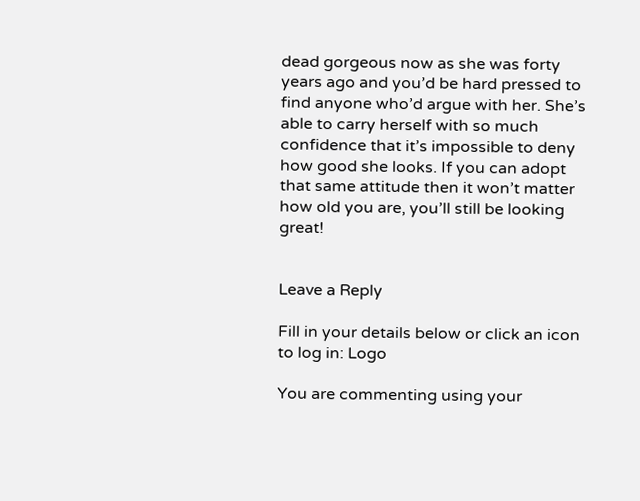dead gorgeous now as she was forty years ago and you’d be hard pressed to find anyone who’d argue with her. She’s able to carry herself with so much confidence that it’s impossible to deny how good she looks. If you can adopt that same attitude then it won’t matter how old you are, you’ll still be looking great!


Leave a Reply

Fill in your details below or click an icon to log in: Logo

You are commenting using your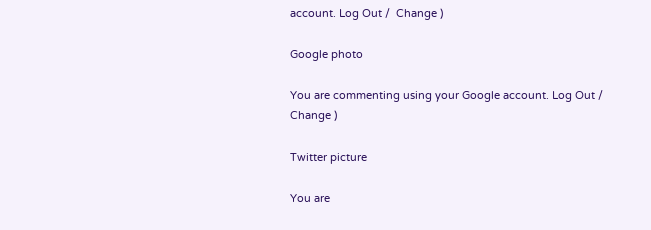account. Log Out /  Change )

Google photo

You are commenting using your Google account. Log Out /  Change )

Twitter picture

You are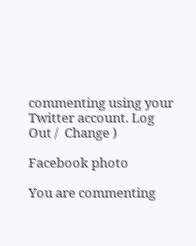commenting using your Twitter account. Log Out /  Change )

Facebook photo

You are commenting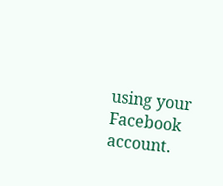using your Facebook account.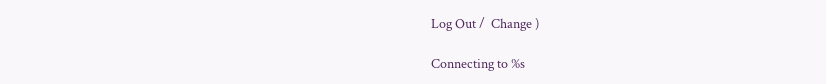Log Out /  Change )

Connecting to %s